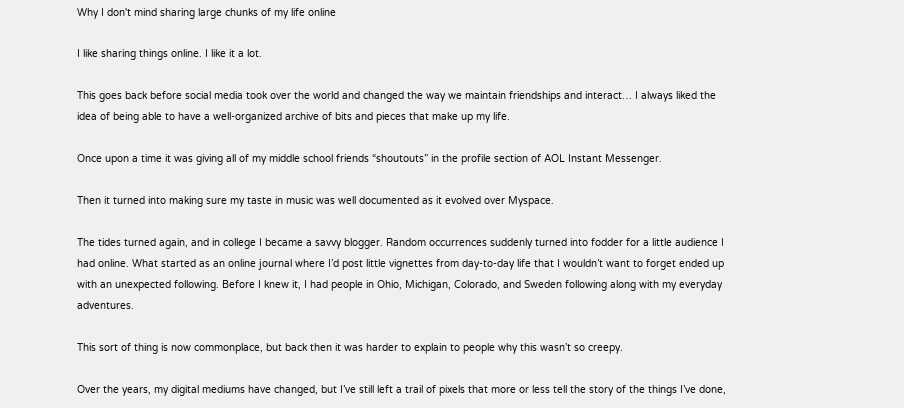Why I don't mind sharing large chunks of my life online

I like sharing things online. I like it a lot.

This goes back before social media took over the world and changed the way we maintain friendships and interact… I always liked the idea of being able to have a well-organized archive of bits and pieces that make up my life.

Once upon a time it was giving all of my middle school friends “shoutouts” in the profile section of AOL Instant Messenger.

Then it turned into making sure my taste in music was well documented as it evolved over Myspace.

The tides turned again, and in college I became a savvy blogger. Random occurrences suddenly turned into fodder for a little audience I had online. What started as an online journal where I’d post little vignettes from day-to-day life that I wouldn’t want to forget ended up with an unexpected following. Before I knew it, I had people in Ohio, Michigan, Colorado, and Sweden following along with my everyday adventures.

This sort of thing is now commonplace, but back then it was harder to explain to people why this wasn’t so creepy.

Over the years, my digital mediums have changed, but I’ve still left a trail of pixels that more or less tell the story of the things I’ve done,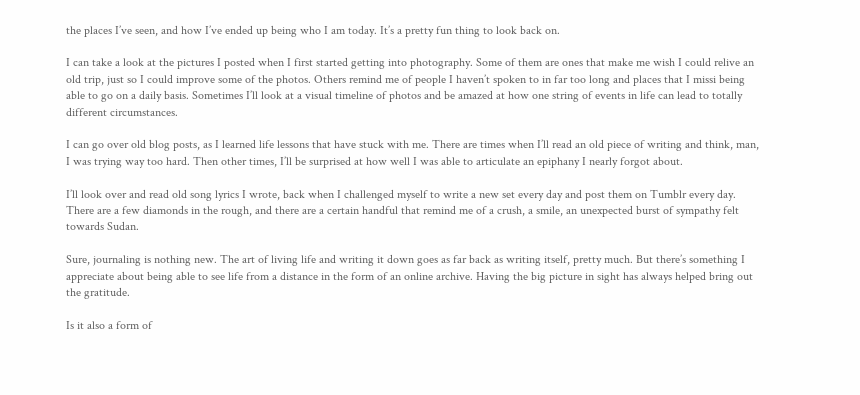the places I’ve seen, and how I’ve ended up being who I am today. It’s a pretty fun thing to look back on.

I can take a look at the pictures I posted when I first started getting into photography. Some of them are ones that make me wish I could relive an old trip, just so I could improve some of the photos. Others remind me of people I haven’t spoken to in far too long and places that I missi being able to go on a daily basis. Sometimes I’ll look at a visual timeline of photos and be amazed at how one string of events in life can lead to totally different circumstances.

I can go over old blog posts, as I learned life lessons that have stuck with me. There are times when I’ll read an old piece of writing and think, man, I was trying way too hard. Then other times, I’ll be surprised at how well I was able to articulate an epiphany I nearly forgot about.

I’ll look over and read old song lyrics I wrote, back when I challenged myself to write a new set every day and post them on Tumblr every day. There are a few diamonds in the rough, and there are a certain handful that remind me of a crush, a smile, an unexpected burst of sympathy felt towards Sudan.

Sure, journaling is nothing new. The art of living life and writing it down goes as far back as writing itself, pretty much. But there’s something I appreciate about being able to see life from a distance in the form of an online archive. Having the big picture in sight has always helped bring out the gratitude.

Is it also a form of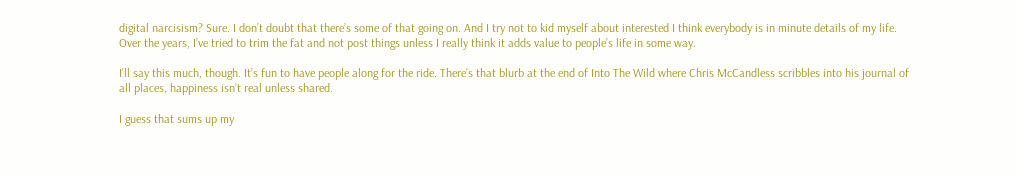digital narcisism? Sure. I don’t doubt that there’s some of that going on. And I try not to kid myself about interested I think everybody is in minute details of my life. Over the years, I’ve tried to trim the fat and not post things unless I really think it adds value to people’s life in some way.

I’ll say this much, though. It’s fun to have people along for the ride. There’s that blurb at the end of Into The Wild where Chris McCandless scribbles into his journal of all places, happiness isn’t real unless shared.

I guess that sums up my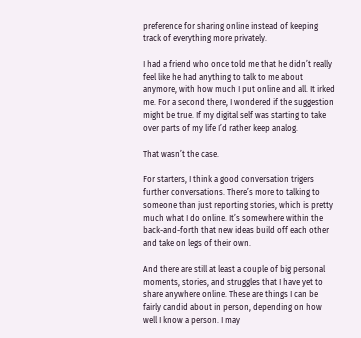preference for sharing online instead of keeping track of everything more privately.

I had a friend who once told me that he didn’t really feel like he had anything to talk to me about anymore, with how much I put online and all. It irked me. For a second there, I wondered if the suggestion might be true. If my digital self was starting to take over parts of my life I’d rather keep analog.

That wasn’t the case.

For starters, I think a good conversation trigers further conversations. There’s more to talking to someone than just reporting stories, which is pretty much what I do online. It’s somewhere within the back-and-forth that new ideas build off each other and take on legs of their own.

And there are still at least a couple of big personal moments, stories, and struggles that I have yet to share anywhere online. These are things I can be fairly candid about in person, depending on how well I know a person. I may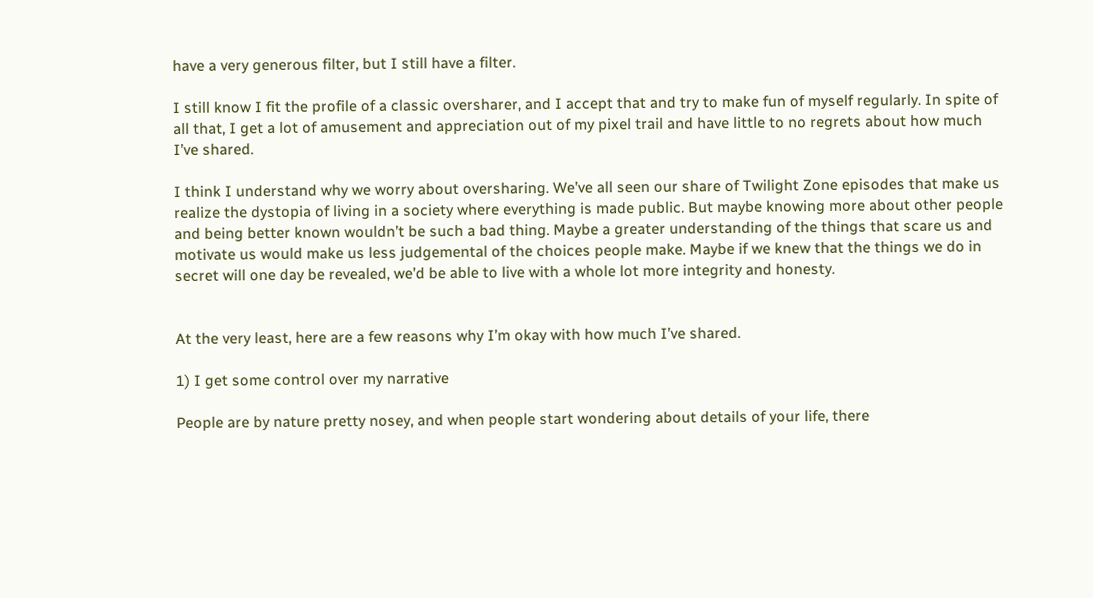have a very generous filter, but I still have a filter.

I still know I fit the profile of a classic oversharer, and I accept that and try to make fun of myself regularly. In spite of all that, I get a lot of amusement and appreciation out of my pixel trail and have little to no regrets about how much I’ve shared.

I think I understand why we worry about oversharing. We’ve all seen our share of Twilight Zone episodes that make us realize the dystopia of living in a society where everything is made public. But maybe knowing more about other people and being better known wouldn’t be such a bad thing. Maybe a greater understanding of the things that scare us and motivate us would make us less judgemental of the choices people make. Maybe if we knew that the things we do in secret will one day be revealed, we’d be able to live with a whole lot more integrity and honesty.


At the very least, here are a few reasons why I’m okay with how much I’ve shared.

1) I get some control over my narrative

People are by nature pretty nosey, and when people start wondering about details of your life, there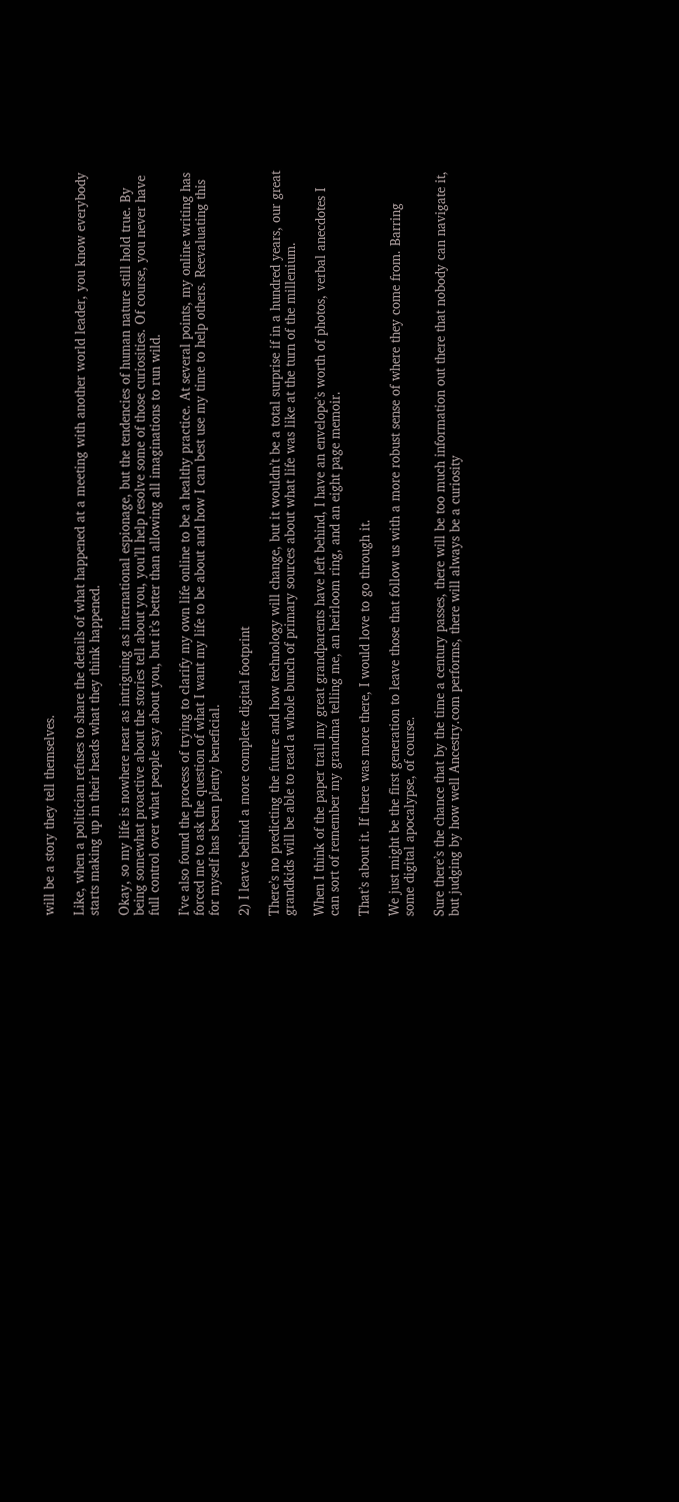will be a story they tell themselves.

Like, when a politician refuses to share the details of what happened at a meeting with another world leader, you know everybody starts making up in their heads what they think happened.

Okay, so my life is nowhere near as intriguing as international espionage, but the tendencies of human nature still hold true. By being somewhat proactive about the stories tell about you, you’ll help resolve some of those curiosities. Of course, you never have full control over what people say about you, but it’s better than allowing all imaginations to run wild.

I’ve also found the process of trying to clarify my own life online to be a healthy practice. At several points, my online writing has forced me to ask the question of what I want my life to be about and how I can best use my time to help others. Reevaluating this for myself has been plenty beneficial.

2) I leave behind a more complete digital footprint

There’s no predicting the future and how technology will change, but it wouldn’t be a total surprise if in a hundred years, our great grandkids will be able to read a whole bunch of primary sources about what life was like at the turn of the millenium.

When I think of the paper trail my great grandparents have left behind, I have an envelope’s worth of photos, verbal anecdotes I can sort of remember my grandma telling me, an heirloom ring, and an eight page memoir.

That’s about it. If there was more there, I would love to go through it.

We just might be the first generation to leave those that follow us with a more robust sense of where they come from. Barring some digital apocalypse, of course.

Sure there’s the chance that by the time a century passes, there will be too much information out there that nobody can navigate it, but judging by how well Ancestry.com performs, there will always be a curiosity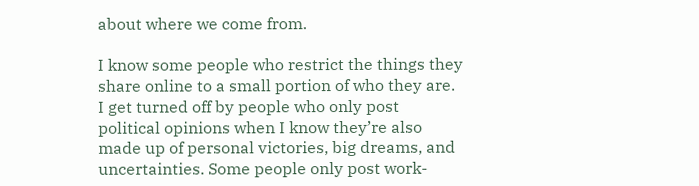about where we come from.

I know some people who restrict the things they share online to a small portion of who they are. I get turned off by people who only post political opinions when I know they’re also made up of personal victories, big dreams, and uncertainties. Some people only post work-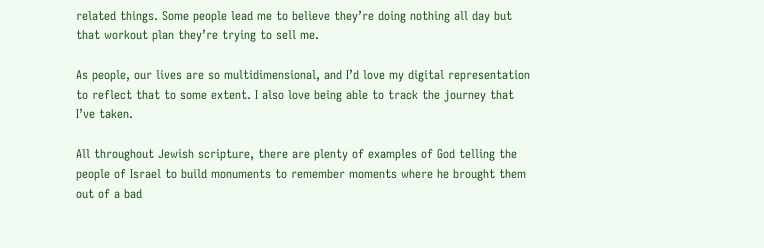related things. Some people lead me to believe they’re doing nothing all day but that workout plan they’re trying to sell me.

As people, our lives are so multidimensional, and I’d love my digital representation to reflect that to some extent. I also love being able to track the journey that I’ve taken.

All throughout Jewish scripture, there are plenty of examples of God telling the people of Israel to build monuments to remember moments where he brought them out of a bad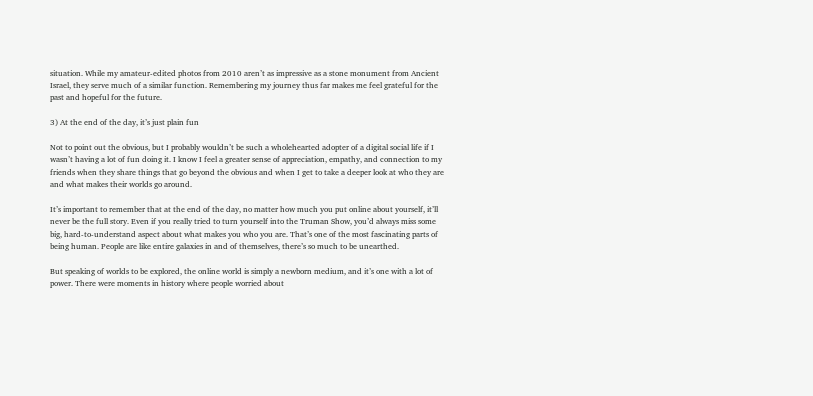situation. While my amateur-edited photos from 2010 aren’t as impressive as a stone monument from Ancient Israel, they serve much of a similar function. Remembering my journey thus far makes me feel grateful for the past and hopeful for the future.

3) At the end of the day, it’s just plain fun

Not to point out the obvious, but I probably wouldn’t be such a wholehearted adopter of a digital social life if I wasn’t having a lot of fun doing it. I know I feel a greater sense of appreciation, empathy, and connection to my friends when they share things that go beyond the obvious and when I get to take a deeper look at who they are and what makes their worlds go around.

It’s important to remember that at the end of the day, no matter how much you put online about yourself, it’ll never be the full story. Even if you really tried to turn yourself into the Truman Show, you’d always miss some big, hard-to-understand aspect about what makes you who you are. That’s one of the most fascinating parts of being human. People are like entire galaxies in and of themselves, there’s so much to be unearthed.

But speaking of worlds to be explored, the online world is simply a newborn medium, and it’s one with a lot of power. There were moments in history where people worried about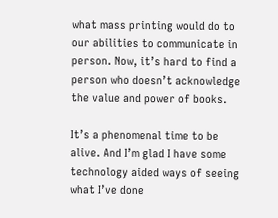what mass printing would do to our abilities to communicate in person. Now, it’s hard to find a person who doesn’t acknowledge the value and power of books.

It’s a phenomenal time to be alive. And I’m glad I have some technology aided ways of seeing what I’ve done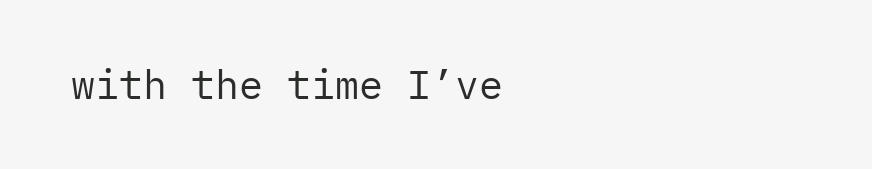with the time I’ve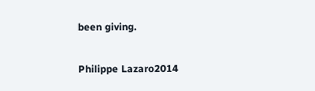been giving.

Philippe Lazaro2014